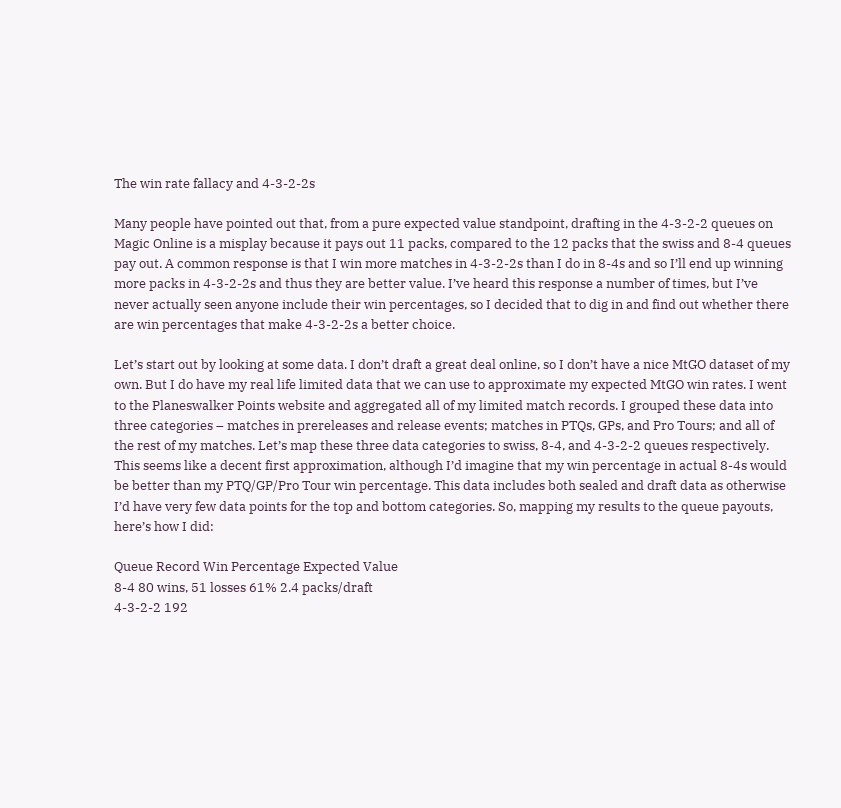The win rate fallacy and 4-3-2-2s

Many people have pointed out that, from a pure expected value standpoint, drafting in the 4-3-2-2 queues on Magic Online is a misplay because it pays out 11 packs, compared to the 12 packs that the swiss and 8-4 queues pay out. A common response is that I win more matches in 4-3-2-2s than I do in 8-4s and so I’ll end up winning more packs in 4-3-2-2s and thus they are better value. I’ve heard this response a number of times, but I’ve never actually seen anyone include their win percentages, so I decided that to dig in and find out whether there are win percentages that make 4-3-2-2s a better choice.

Let’s start out by looking at some data. I don’t draft a great deal online, so I don’t have a nice MtGO dataset of my own. But I do have my real life limited data that we can use to approximate my expected MtGO win rates. I went to the Planeswalker Points website and aggregated all of my limited match records. I grouped these data into three categories – matches in prereleases and release events; matches in PTQs, GPs, and Pro Tours; and all of the rest of my matches. Let’s map these three data categories to swiss, 8-4, and 4-3-2-2 queues respectively. This seems like a decent first approximation, although I’d imagine that my win percentage in actual 8-4s would be better than my PTQ/GP/Pro Tour win percentage. This data includes both sealed and draft data as otherwise I’d have very few data points for the top and bottom categories. So, mapping my results to the queue payouts, here’s how I did:

Queue Record Win Percentage Expected Value
8-4 80 wins, 51 losses 61% 2.4 packs/draft
4-3-2-2 192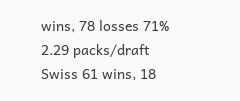wins, 78 losses 71% 2.29 packs/draft
Swiss 61 wins, 18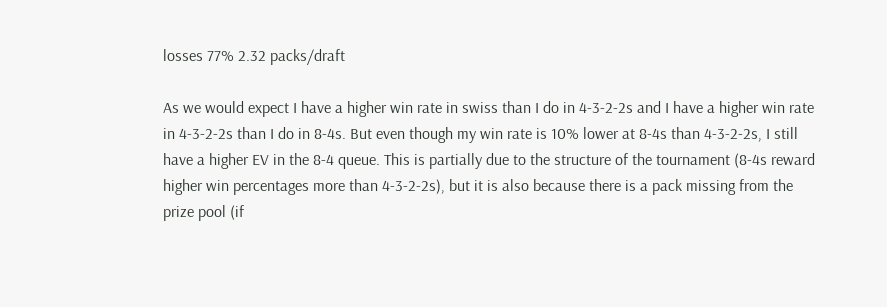losses 77% 2.32 packs/draft

As we would expect I have a higher win rate in swiss than I do in 4-3-2-2s and I have a higher win rate in 4-3-2-2s than I do in 8-4s. But even though my win rate is 10% lower at 8-4s than 4-3-2-2s, I still have a higher EV in the 8-4 queue. This is partially due to the structure of the tournament (8-4s reward higher win percentages more than 4-3-2-2s), but it is also because there is a pack missing from the prize pool (if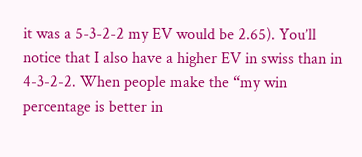it was a 5-3-2-2 my EV would be 2.65). You’ll notice that I also have a higher EV in swiss than in 4-3-2-2. When people make the “my win percentage is better in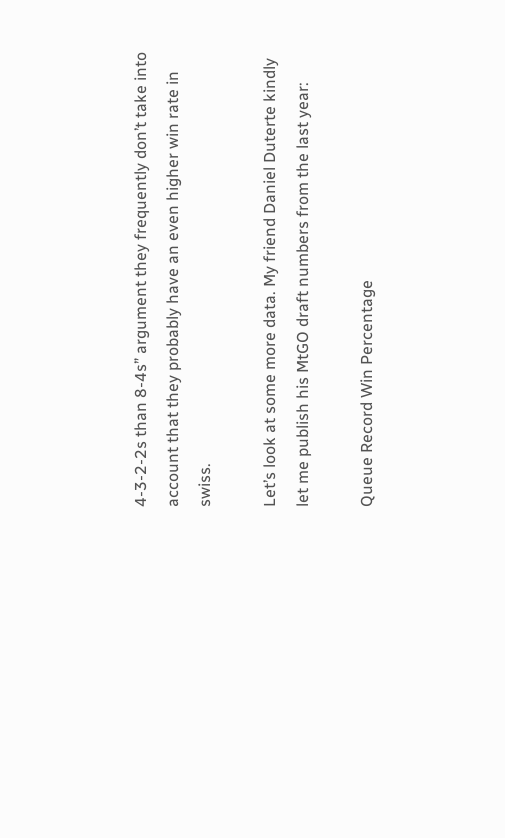4-3-2-2s than 8-4s” argument they frequently don’t take into account that they probably have an even higher win rate in swiss.

Let’s look at some more data. My friend Daniel Duterte kindly let me publish his MtGO draft numbers from the last year:

Queue Record Win Percentage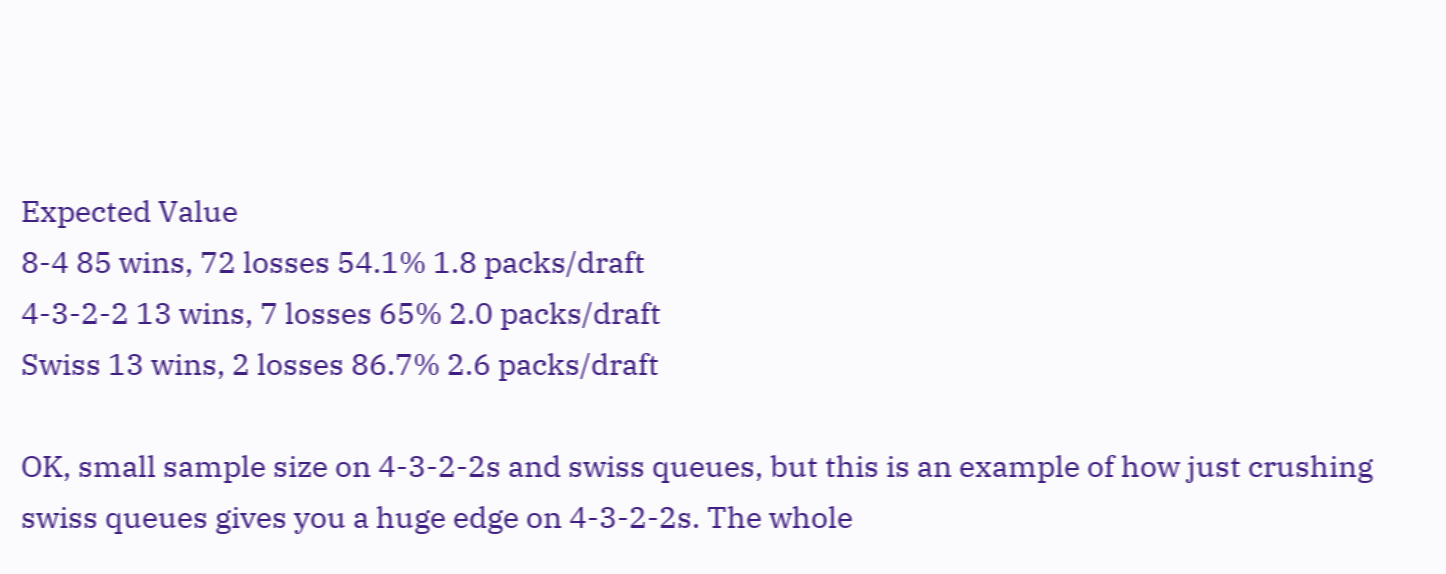Expected Value
8-4 85 wins, 72 losses 54.1% 1.8 packs/draft
4-3-2-2 13 wins, 7 losses 65% 2.0 packs/draft
Swiss 13 wins, 2 losses 86.7% 2.6 packs/draft

OK, small sample size on 4-3-2-2s and swiss queues, but this is an example of how just crushing swiss queues gives you a huge edge on 4-3-2-2s. The whole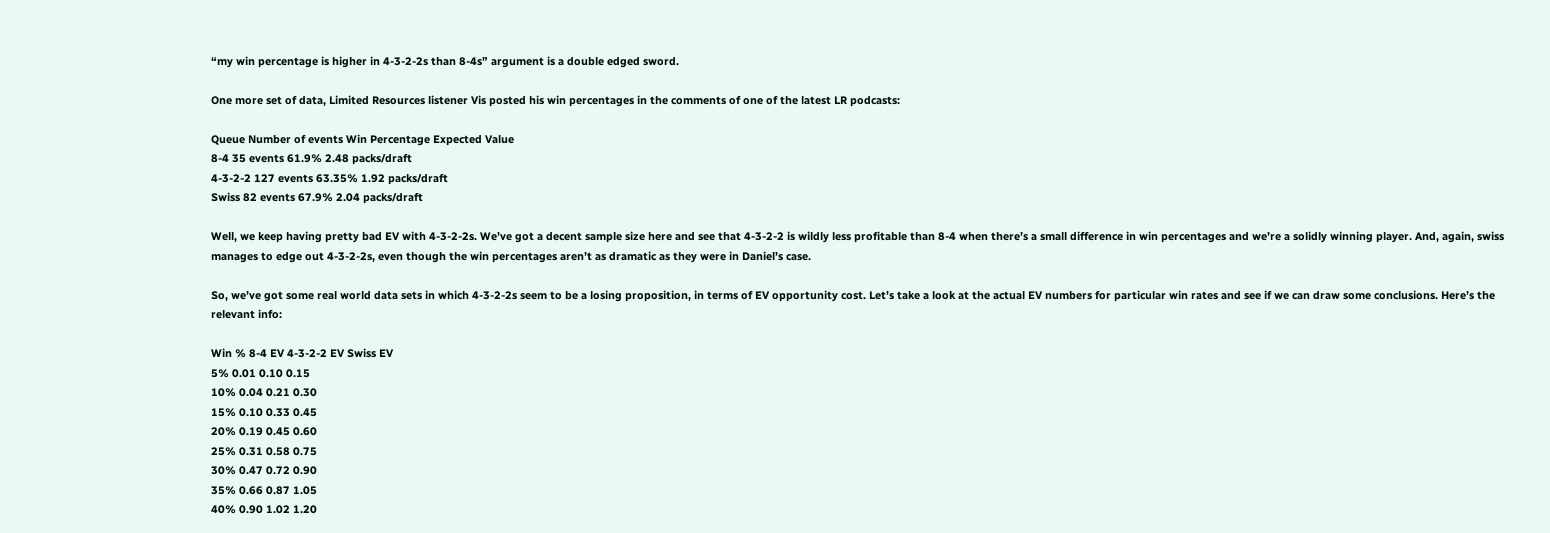“my win percentage is higher in 4-3-2-2s than 8-4s” argument is a double edged sword.

One more set of data, Limited Resources listener Vis posted his win percentages in the comments of one of the latest LR podcasts:

Queue Number of events Win Percentage Expected Value
8-4 35 events 61.9% 2.48 packs/draft
4-3-2-2 127 events 63.35% 1.92 packs/draft
Swiss 82 events 67.9% 2.04 packs/draft

Well, we keep having pretty bad EV with 4-3-2-2s. We’ve got a decent sample size here and see that 4-3-2-2 is wildly less profitable than 8-4 when there’s a small difference in win percentages and we’re a solidly winning player. And, again, swiss manages to edge out 4-3-2-2s, even though the win percentages aren’t as dramatic as they were in Daniel’s case.

So, we’ve got some real world data sets in which 4-3-2-2s seem to be a losing proposition, in terms of EV opportunity cost. Let’s take a look at the actual EV numbers for particular win rates and see if we can draw some conclusions. Here’s the relevant info:

Win % 8-4 EV 4-3-2-2 EV Swiss EV
5% 0.01 0.10 0.15
10% 0.04 0.21 0.30
15% 0.10 0.33 0.45
20% 0.19 0.45 0.60
25% 0.31 0.58 0.75
30% 0.47 0.72 0.90
35% 0.66 0.87 1.05
40% 0.90 1.02 1.20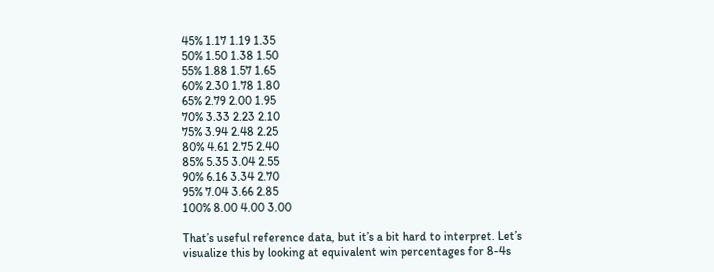45% 1.17 1.19 1.35
50% 1.50 1.38 1.50
55% 1.88 1.57 1.65
60% 2.30 1.78 1.80
65% 2.79 2.00 1.95
70% 3.33 2.23 2.10
75% 3.94 2.48 2.25
80% 4.61 2.75 2.40
85% 5.35 3.04 2.55
90% 6.16 3.34 2.70
95% 7.04 3.66 2.85
100% 8.00 4.00 3.00

That’s useful reference data, but it’s a bit hard to interpret. Let’s visualize this by looking at equivalent win percentages for 8-4s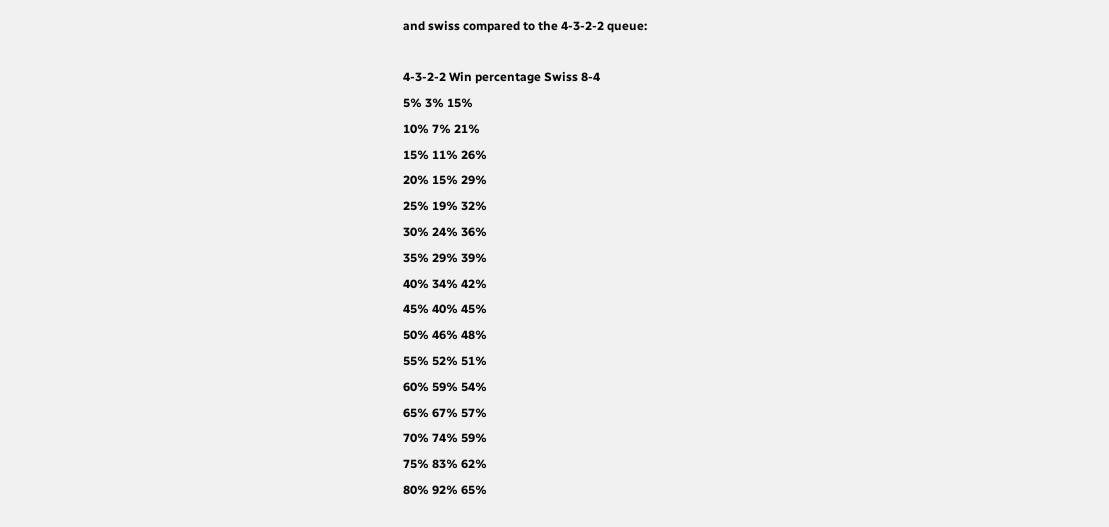and swiss compared to the 4-3-2-2 queue:

4-3-2-2 Win percentage Swiss 8-4
5% 3% 15%
10% 7% 21%
15% 11% 26%
20% 15% 29%
25% 19% 32%
30% 24% 36%
35% 29% 39%
40% 34% 42%
45% 40% 45%
50% 46% 48%
55% 52% 51%
60% 59% 54%
65% 67% 57%
70% 74% 59%
75% 83% 62%
80% 92% 65%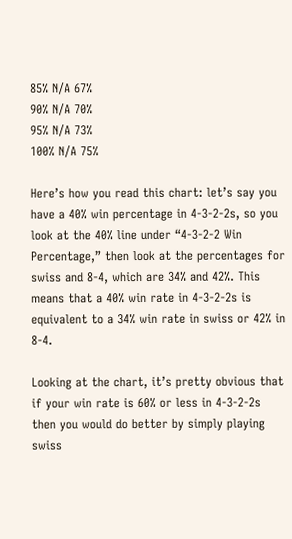85% N/A 67%
90% N/A 70%
95% N/A 73%
100% N/A 75%

Here’s how you read this chart: let’s say you have a 40% win percentage in 4-3-2-2s, so you look at the 40% line under “4-3-2-2 Win Percentage,” then look at the percentages for swiss and 8-4, which are 34% and 42%. This means that a 40% win rate in 4-3-2-2s is equivalent to a 34% win rate in swiss or 42% in 8-4.

Looking at the chart, it’s pretty obvious that if your win rate is 60% or less in 4-3-2-2s then you would do better by simply playing swiss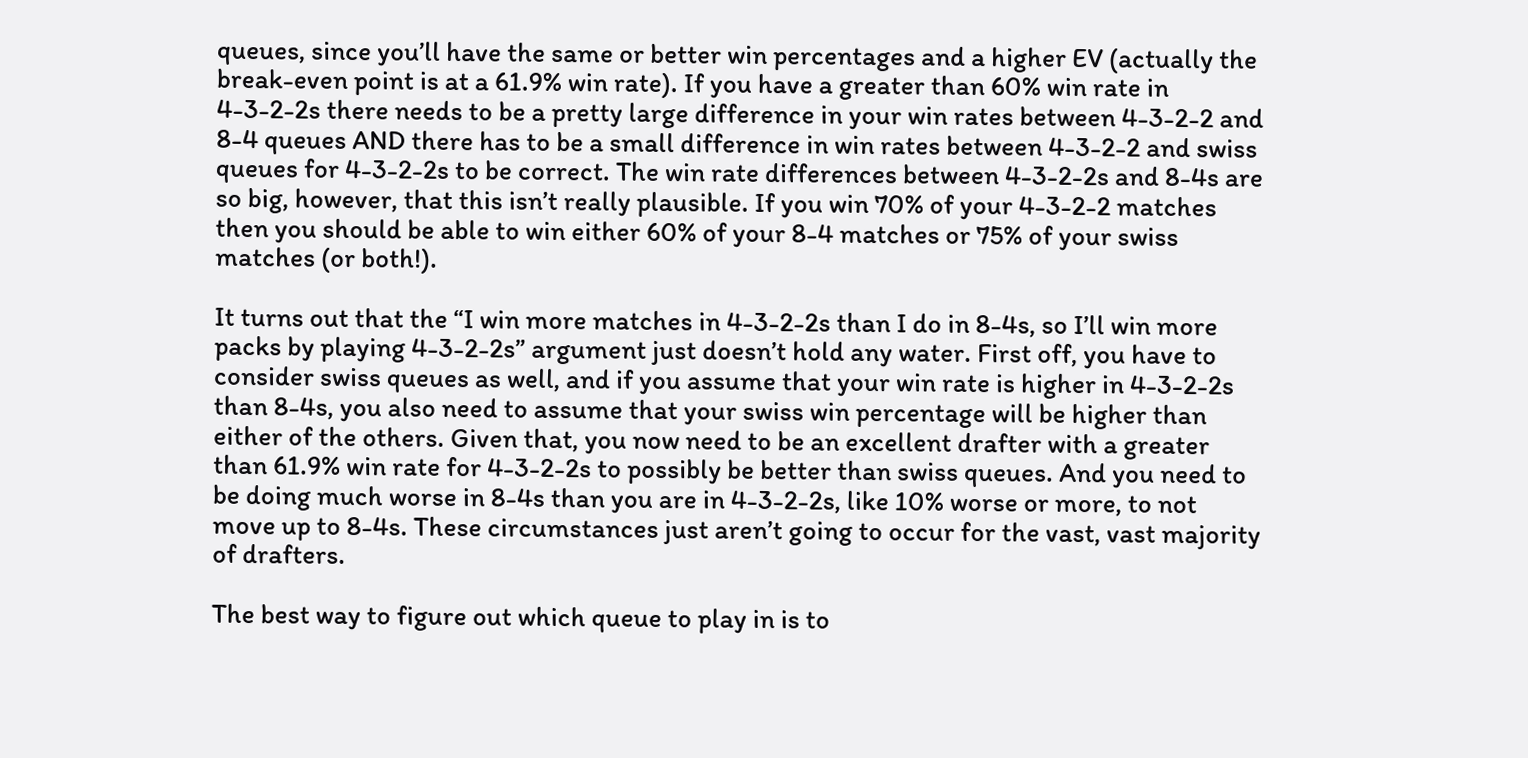queues, since you’ll have the same or better win percentages and a higher EV (actually the break-even point is at a 61.9% win rate). If you have a greater than 60% win rate in 4-3-2-2s there needs to be a pretty large difference in your win rates between 4-3-2-2 and 8-4 queues AND there has to be a small difference in win rates between 4-3-2-2 and swiss queues for 4-3-2-2s to be correct. The win rate differences between 4-3-2-2s and 8-4s are so big, however, that this isn’t really plausible. If you win 70% of your 4-3-2-2 matches then you should be able to win either 60% of your 8-4 matches or 75% of your swiss matches (or both!).

It turns out that the “I win more matches in 4-3-2-2s than I do in 8-4s, so I’ll win more packs by playing 4-3-2-2s” argument just doesn’t hold any water. First off, you have to consider swiss queues as well, and if you assume that your win rate is higher in 4-3-2-2s than 8-4s, you also need to assume that your swiss win percentage will be higher than either of the others. Given that, you now need to be an excellent drafter with a greater than 61.9% win rate for 4-3-2-2s to possibly be better than swiss queues. And you need to be doing much worse in 8-4s than you are in 4-3-2-2s, like 10% worse or more, to not move up to 8-4s. These circumstances just aren’t going to occur for the vast, vast majority of drafters.

The best way to figure out which queue to play in is to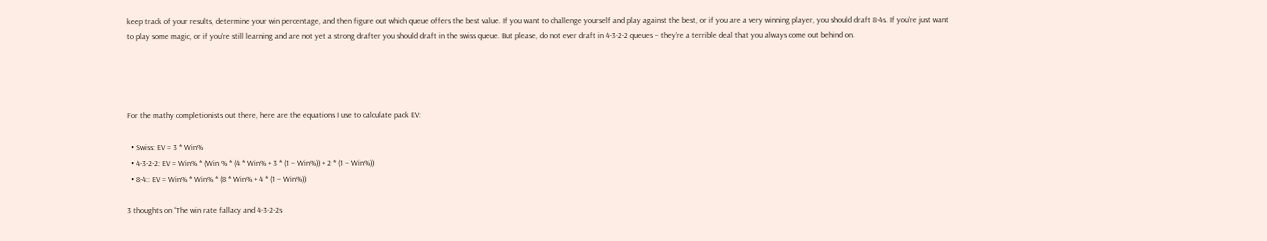keep track of your results, determine your win percentage, and then figure out which queue offers the best value. If you want to challenge yourself and play against the best, or if you are a very winning player, you should draft 8-4s. If you’re just want to play some magic, or if you’re still learning and are not yet a strong drafter you should draft in the swiss queue. But please, do not ever draft in 4-3-2-2 queues – they’re a terrible deal that you always come out behind on.




For the mathy completionists out there, here are the equations I use to calculate pack EV:

  • Swiss: EV = 3 * Win%
  • 4-3-2-2: EV = Win% * (Win % * (4 * Win% + 3 * (1 – Win%)) + 2 * (1 – Win%))
  • 8-4:: EV = Win% * Win% * (8 * Win% + 4 * (1 – Win%))

3 thoughts on “The win rate fallacy and 4-3-2-2s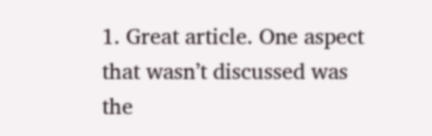1. Great article. One aspect that wasn’t discussed was the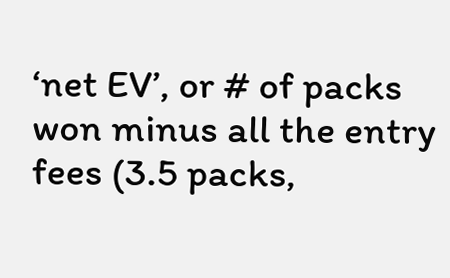‘net EV’, or # of packs won minus all the entry fees (3.5 packs,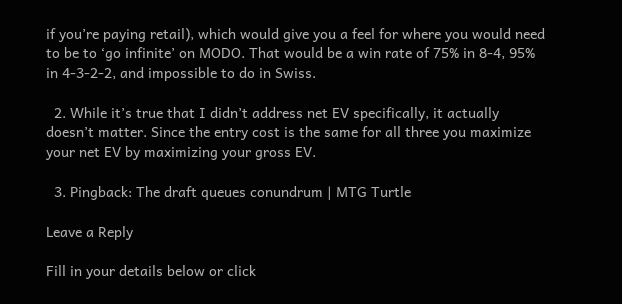if you’re paying retail), which would give you a feel for where you would need to be to ‘go infinite’ on MODO. That would be a win rate of 75% in 8-4, 95% in 4-3-2-2, and impossible to do in Swiss.

  2. While it’s true that I didn’t address net EV specifically, it actually doesn’t matter. Since the entry cost is the same for all three you maximize your net EV by maximizing your gross EV.

  3. Pingback: The draft queues conundrum | MTG Turtle

Leave a Reply

Fill in your details below or click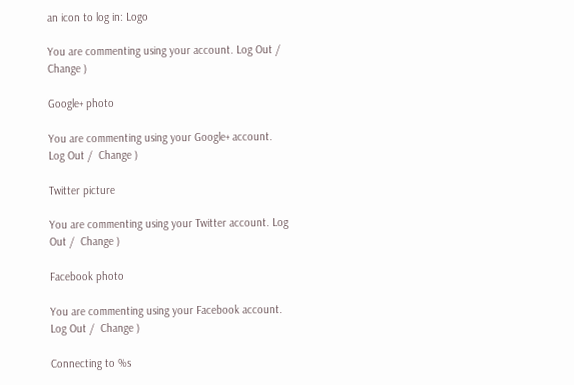an icon to log in: Logo

You are commenting using your account. Log Out /  Change )

Google+ photo

You are commenting using your Google+ account. Log Out /  Change )

Twitter picture

You are commenting using your Twitter account. Log Out /  Change )

Facebook photo

You are commenting using your Facebook account. Log Out /  Change )

Connecting to %s